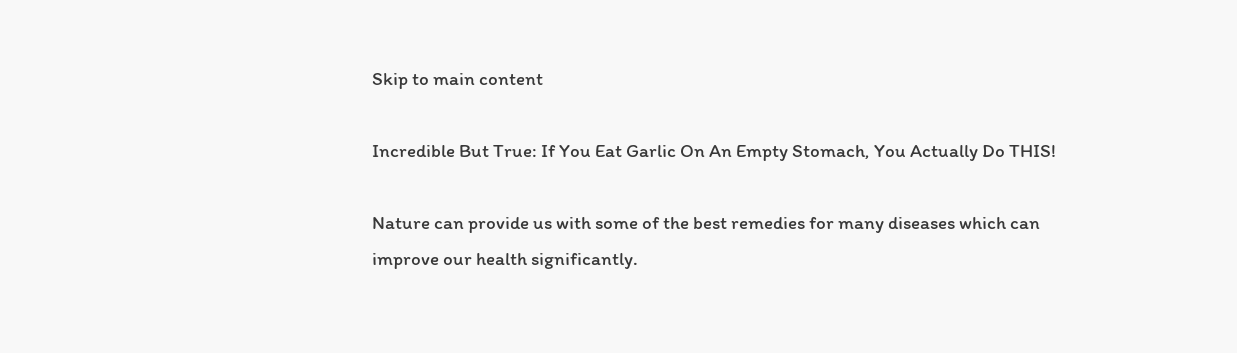Skip to main content

Incredible But True: If You Eat Garlic On An Empty Stomach, You Actually Do THIS!

Nature can provide us with some of the best remedies for many diseases which can improve our health significantly.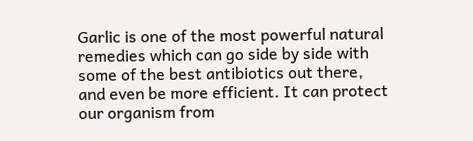Garlic is one of the most powerful natural remedies which can go side by side with some of the best antibiotics out there, and even be more efficient. It can protect our organism from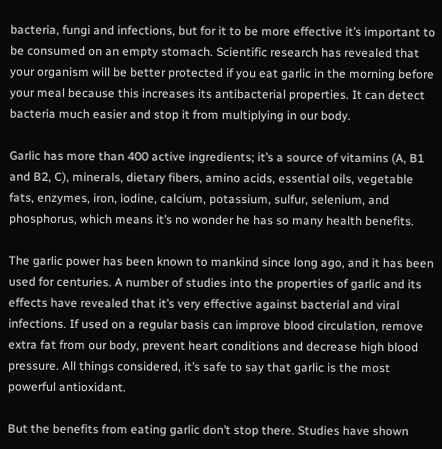bacteria, fungi and infections, but for it to be more effective it’s important to be consumed on an empty stomach. Scientific research has revealed that your organism will be better protected if you eat garlic in the morning before your meal because this increases its antibacterial properties. It can detect bacteria much easier and stop it from multiplying in our body.

Garlic has more than 400 active ingredients; it’s a source of vitamins (A, B1 and B2, C), minerals, dietary fibers, amino acids, essential oils, vegetable fats, enzymes, iron, iodine, calcium, potassium, sulfur, selenium, and phosphorus, which means it’s no wonder he has so many health benefits.

The garlic power has been known to mankind since long ago, and it has been used for centuries. A number of studies into the properties of garlic and its effects have revealed that it’s very effective against bacterial and viral infections. If used on a regular basis can improve blood circulation, remove extra fat from our body, prevent heart conditions and decrease high blood pressure. All things considered, it’s safe to say that garlic is the most powerful antioxidant.

But the benefits from eating garlic don’t stop there. Studies have shown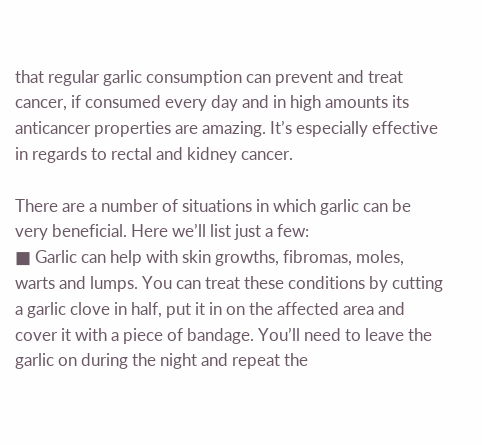that regular garlic consumption can prevent and treat cancer, if consumed every day and in high amounts its anticancer properties are amazing. It’s especially effective in regards to rectal and kidney cancer.

There are a number of situations in which garlic can be very beneficial. Here we’ll list just a few:
■ Garlic can help with skin growths, fibromas, moles, warts and lumps. You can treat these conditions by cutting a garlic clove in half, put it in on the affected area and cover it with a piece of bandage. You’ll need to leave the garlic on during the night and repeat the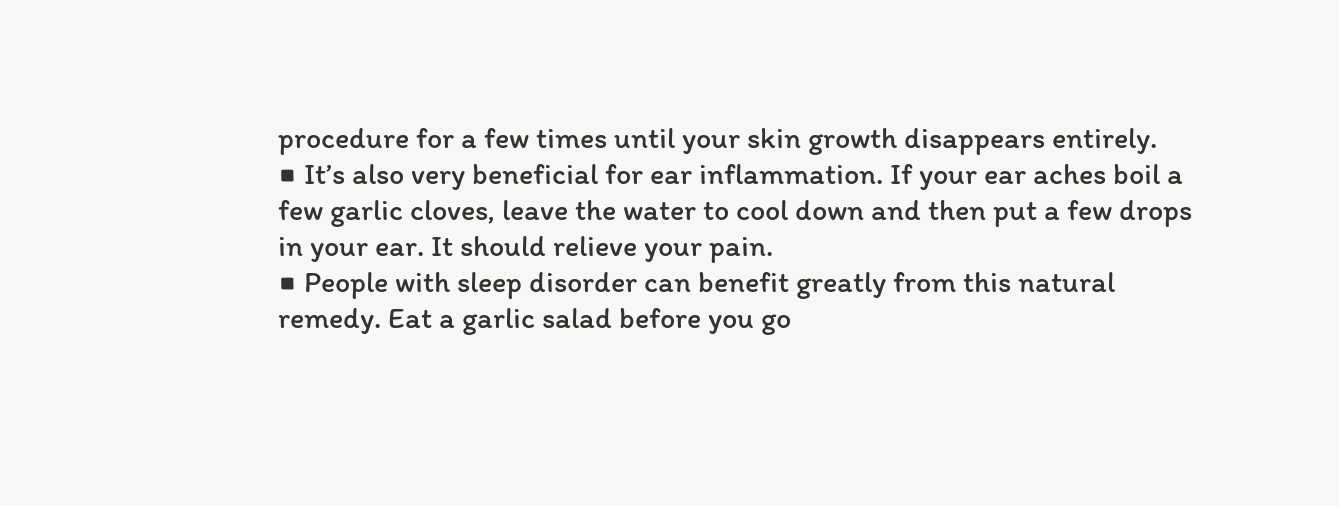procedure for a few times until your skin growth disappears entirely.
■ It’s also very beneficial for ear inflammation. If your ear aches boil a few garlic cloves, leave the water to cool down and then put a few drops in your ear. It should relieve your pain.
■ People with sleep disorder can benefit greatly from this natural remedy. Eat a garlic salad before you go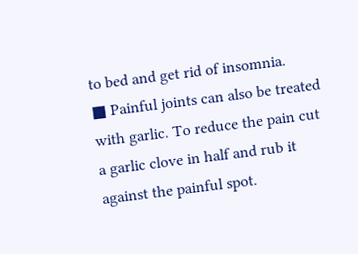to bed and get rid of insomnia.
■ Painful joints can also be treated with garlic. To reduce the pain cut a garlic clove in half and rub it against the painful spot.